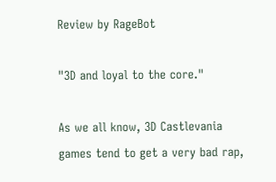Review by RageBot

"3D and loyal to the core."

As we all know, 3D Castlevania games tend to get a very bad rap,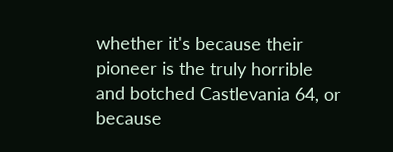whether it's because their pioneer is the truly horrible and botched Castlevania 64, or because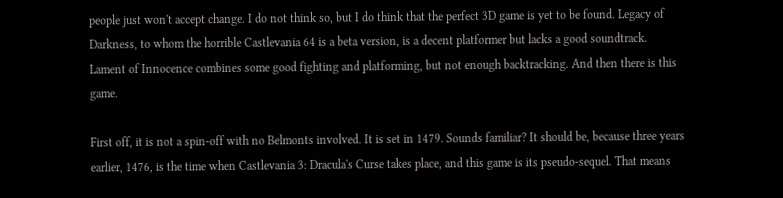people just won't accept change. I do not think so, but I do think that the perfect 3D game is yet to be found. Legacy of Darkness, to whom the horrible Castlevania 64 is a beta version, is a decent platformer but lacks a good soundtrack. Lament of Innocence combines some good fighting and platforming, but not enough backtracking. And then there is this game.

First off, it is not a spin-off with no Belmonts involved. It is set in 1479. Sounds familiar? It should be, because three years earlier, 1476, is the time when Castlevania 3: Dracula's Curse takes place, and this game is its pseudo-sequel. That means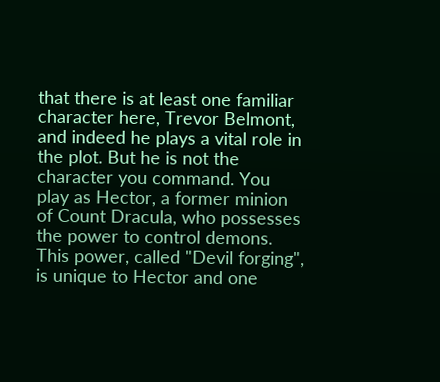that there is at least one familiar character here, Trevor Belmont, and indeed he plays a vital role in the plot. But he is not the character you command. You play as Hector, a former minion of Count Dracula, who possesses the power to control demons. This power, called "Devil forging", is unique to Hector and one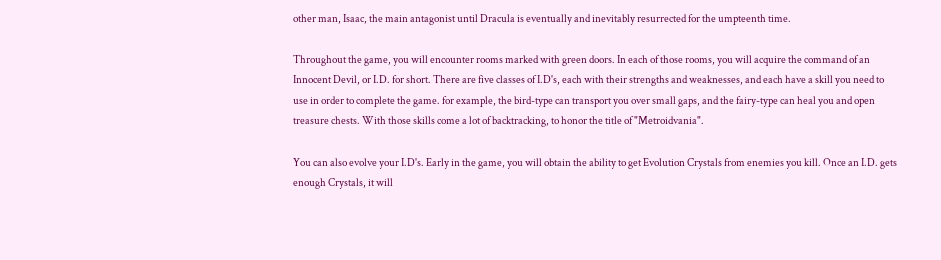other man, Isaac, the main antagonist until Dracula is eventually and inevitably resurrected for the umpteenth time.

Throughout the game, you will encounter rooms marked with green doors. In each of those rooms, you will acquire the command of an Innocent Devil, or I.D. for short. There are five classes of I.D's, each with their strengths and weaknesses, and each have a skill you need to use in order to complete the game. for example, the bird-type can transport you over small gaps, and the fairy-type can heal you and open treasure chests. With those skills come a lot of backtracking, to honor the title of "Metroidvania".

You can also evolve your I.D's. Early in the game, you will obtain the ability to get Evolution Crystals from enemies you kill. Once an I.D. gets enough Crystals, it will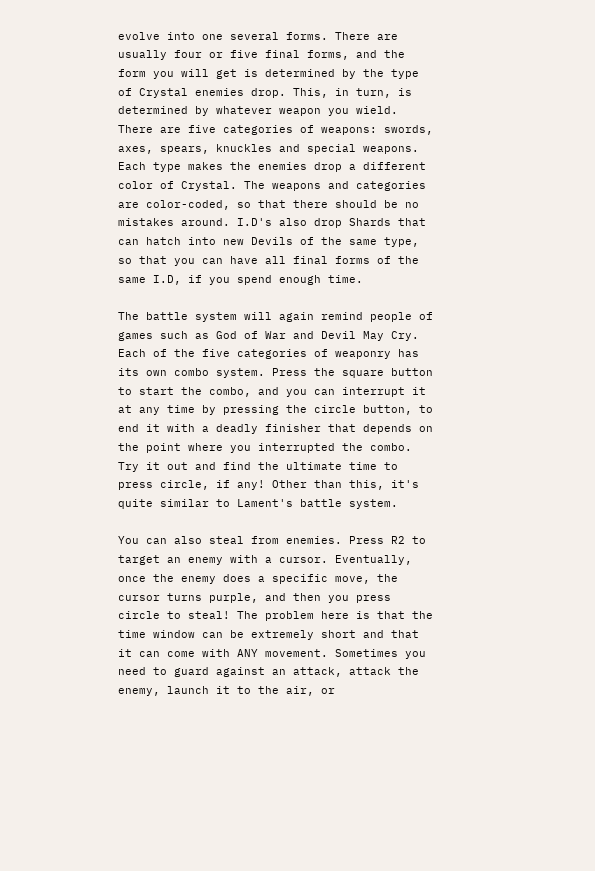evolve into one several forms. There are usually four or five final forms, and the form you will get is determined by the type of Crystal enemies drop. This, in turn, is determined by whatever weapon you wield. There are five categories of weapons: swords, axes, spears, knuckles and special weapons. Each type makes the enemies drop a different color of Crystal. The weapons and categories are color-coded, so that there should be no mistakes around. I.D's also drop Shards that can hatch into new Devils of the same type, so that you can have all final forms of the same I.D, if you spend enough time.

The battle system will again remind people of games such as God of War and Devil May Cry. Each of the five categories of weaponry has its own combo system. Press the square button to start the combo, and you can interrupt it at any time by pressing the circle button, to end it with a deadly finisher that depends on the point where you interrupted the combo. Try it out and find the ultimate time to press circle, if any! Other than this, it's quite similar to Lament's battle system.

You can also steal from enemies. Press R2 to target an enemy with a cursor. Eventually, once the enemy does a specific move, the cursor turns purple, and then you press circle to steal! The problem here is that the time window can be extremely short and that it can come with ANY movement. Sometimes you need to guard against an attack, attack the enemy, launch it to the air, or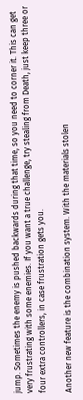jump. Sometimes the enemy is pushed backwards during that time, so you need to corner it. This can get very frustrating with some enemies. If you want a true challenge, try stealing from Death, just keep three or four extra controllers, in case frustration gets you.

Another new feature is the combination system. With the materials stolen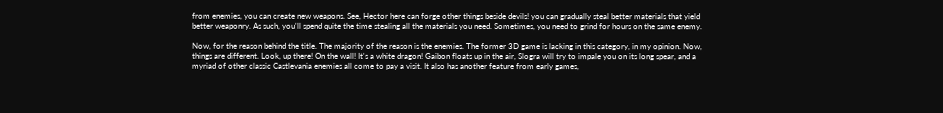from enemies, you can create new weapons. See, Hector here can forge other things beside devils! you can gradually steal better materials that yield better weaponry. As such, you'll spend quite the time stealing all the materials you need. Sometimes, you need to grind for hours on the same enemy.

Now, for the reason behind the title. The majority of the reason is the enemies. The former 3D game is lacking in this category, in my opinion. Now, things are different. Look, up there! On the wall! It's a white dragon! Gaibon floats up in the air, Slogra will try to impale you on its long spear, and a myriad of other classic Castlevania enemies all come to pay a visit. It also has another feature from early games,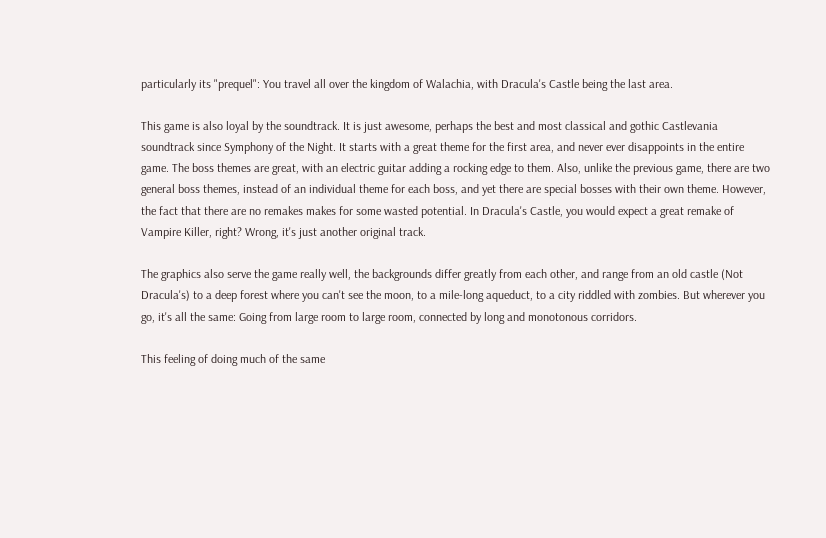particularly its "prequel": You travel all over the kingdom of Walachia, with Dracula's Castle being the last area.

This game is also loyal by the soundtrack. It is just awesome, perhaps the best and most classical and gothic Castlevania soundtrack since Symphony of the Night. It starts with a great theme for the first area, and never ever disappoints in the entire game. The boss themes are great, with an electric guitar adding a rocking edge to them. Also, unlike the previous game, there are two general boss themes, instead of an individual theme for each boss, and yet there are special bosses with their own theme. However, the fact that there are no remakes makes for some wasted potential. In Dracula's Castle, you would expect a great remake of Vampire Killer, right? Wrong, it's just another original track.

The graphics also serve the game really well, the backgrounds differ greatly from each other, and range from an old castle (Not Dracula's) to a deep forest where you can't see the moon, to a mile-long aqueduct, to a city riddled with zombies. But wherever you go, it's all the same: Going from large room to large room, connected by long and monotonous corridors.

This feeling of doing much of the same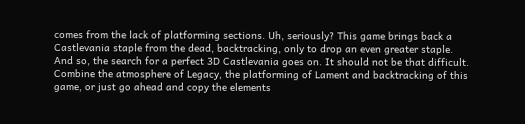comes from the lack of platforming sections. Uh, seriously? This game brings back a Castlevania staple from the dead, backtracking, only to drop an even greater staple. And so, the search for a perfect 3D Castlevania goes on. It should not be that difficult. Combine the atmosphere of Legacy, the platforming of Lament and backtracking of this game, or just go ahead and copy the elements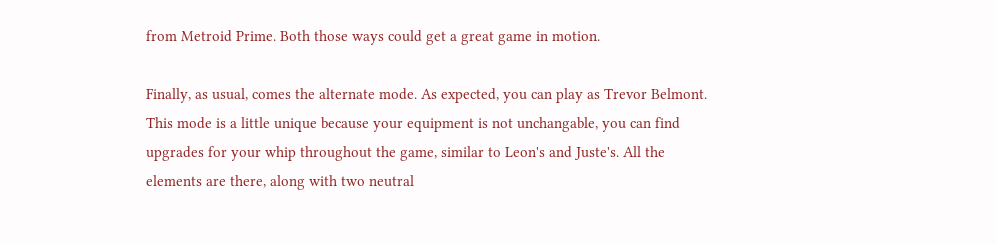from Metroid Prime. Both those ways could get a great game in motion.

Finally, as usual, comes the alternate mode. As expected, you can play as Trevor Belmont. This mode is a little unique because your equipment is not unchangable, you can find upgrades for your whip throughout the game, similar to Leon's and Juste's. All the elements are there, along with two neutral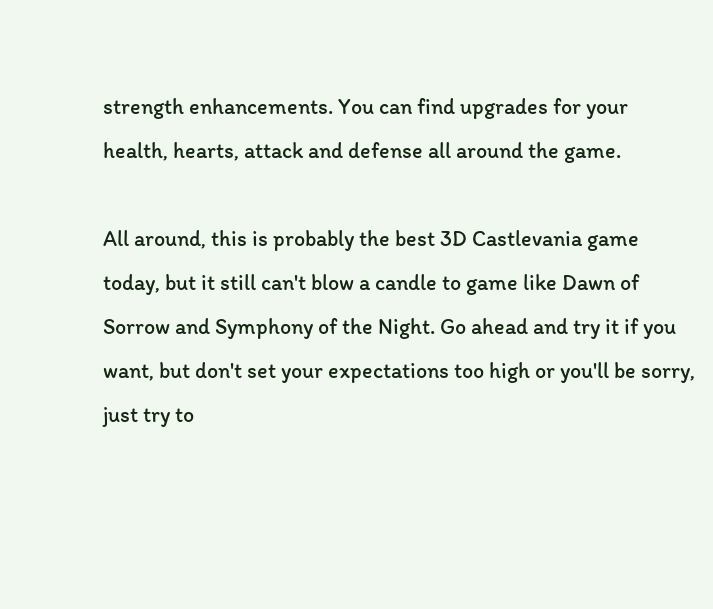strength enhancements. You can find upgrades for your health, hearts, attack and defense all around the game.

All around, this is probably the best 3D Castlevania game today, but it still can't blow a candle to game like Dawn of Sorrow and Symphony of the Night. Go ahead and try it if you want, but don't set your expectations too high or you'll be sorry, just try to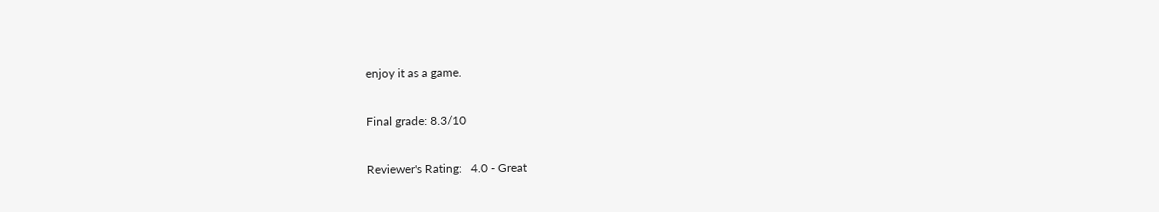enjoy it as a game.

Final grade: 8.3/10

Reviewer's Rating:   4.0 - Great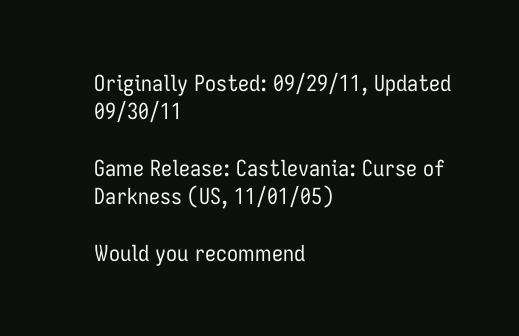Originally Posted: 09/29/11, Updated 09/30/11

Game Release: Castlevania: Curse of Darkness (US, 11/01/05)

Would you recommend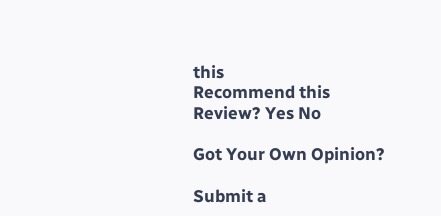this
Recommend this
Review? Yes No

Got Your Own Opinion?

Submit a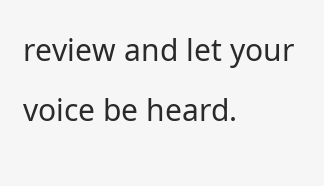review and let your voice be heard.